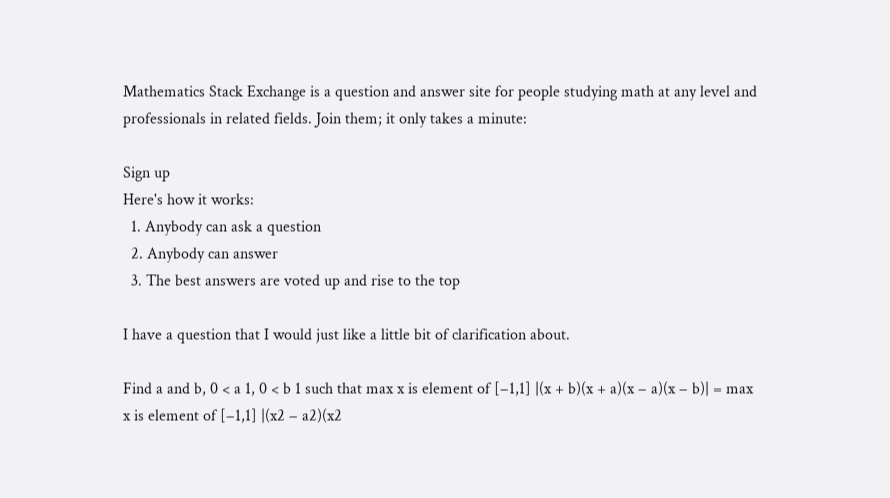Mathematics Stack Exchange is a question and answer site for people studying math at any level and professionals in related fields. Join them; it only takes a minute:

Sign up
Here's how it works:
  1. Anybody can ask a question
  2. Anybody can answer
  3. The best answers are voted up and rise to the top

I have a question that I would just like a little bit of clarification about.

Find a and b, 0 < a 1, 0 < b 1 such that max x is element of [−1,1] |(x + b)(x + a)(x − a)(x − b)| = max x is element of [−1,1] |(x2 − a2)(x2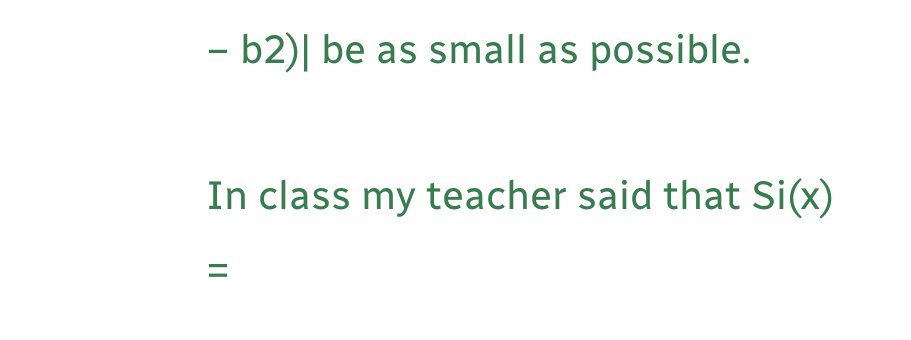− b2)| be as small as possible.

In class my teacher said that Si(x) =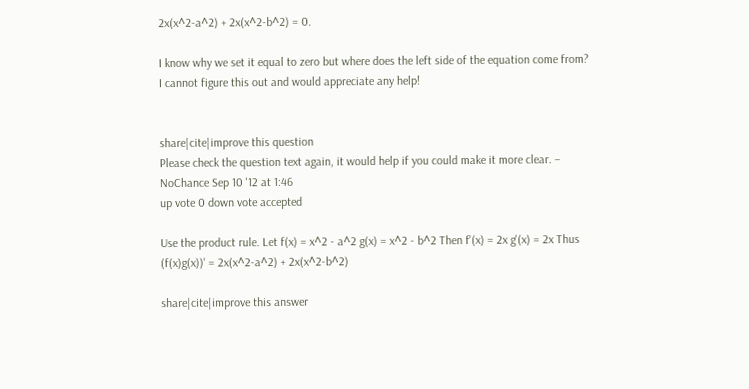2x(x^2-a^2) + 2x(x^2-b^2) = 0.

I know why we set it equal to zero but where does the left side of the equation come from? I cannot figure this out and would appreciate any help!


share|cite|improve this question
Please check the question text again, it would help if you could make it more clear. – NoChance Sep 10 '12 at 1:46
up vote 0 down vote accepted

Use the product rule. Let f(x) = x^2 - a^2 g(x) = x^2 - b^2 Then f'(x) = 2x g'(x) = 2x Thus (f(x)g(x))' = 2x(x^2-a^2) + 2x(x^2-b^2)

share|cite|improve this answer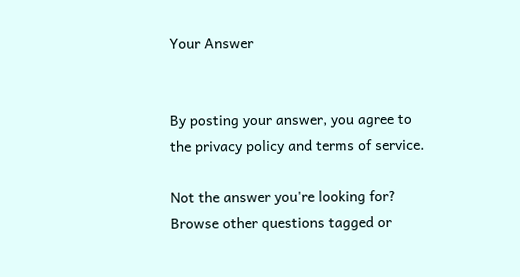Your Answer


By posting your answer, you agree to the privacy policy and terms of service.

Not the answer you're looking for? Browse other questions tagged or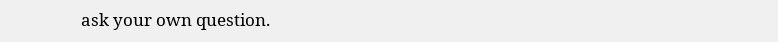ask your own question.